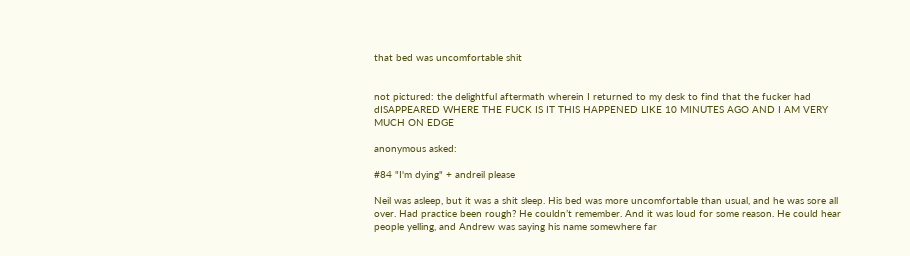that bed was uncomfortable shit


not pictured: the delightful aftermath wherein I returned to my desk to find that the fucker had dISAPPEARED WHERE THE FUCK IS IT THIS HAPPENED LIKE 10 MINUTES AGO AND I AM VERY MUCH ON EDGE

anonymous asked:

#84 "I'm dying" + andreil please

Neil was asleep, but it was a shit sleep. His bed was more uncomfortable than usual, and he was sore all over. Had practice been rough? He couldn’t remember. And it was loud for some reason. He could hear people yelling, and Andrew was saying his name somewhere far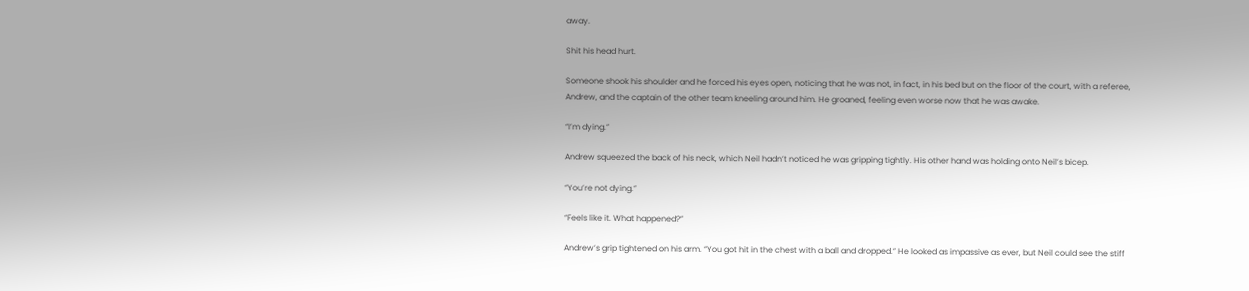away.

Shit his head hurt.

Someone shook his shoulder and he forced his eyes open, noticing that he was not, in fact, in his bed but on the floor of the court, with a referee, Andrew, and the captain of the other team kneeling around him. He groaned, feeling even worse now that he was awake.

“I’m dying.”

Andrew squeezed the back of his neck, which Neil hadn’t noticed he was gripping tightly. His other hand was holding onto Neil’s bicep.

“You’re not dying.”

“Feels like it. What happened?”

Andrew’s grip tightened on his arm. “You got hit in the chest with a ball and dropped.” He looked as impassive as ever, but Neil could see the stiff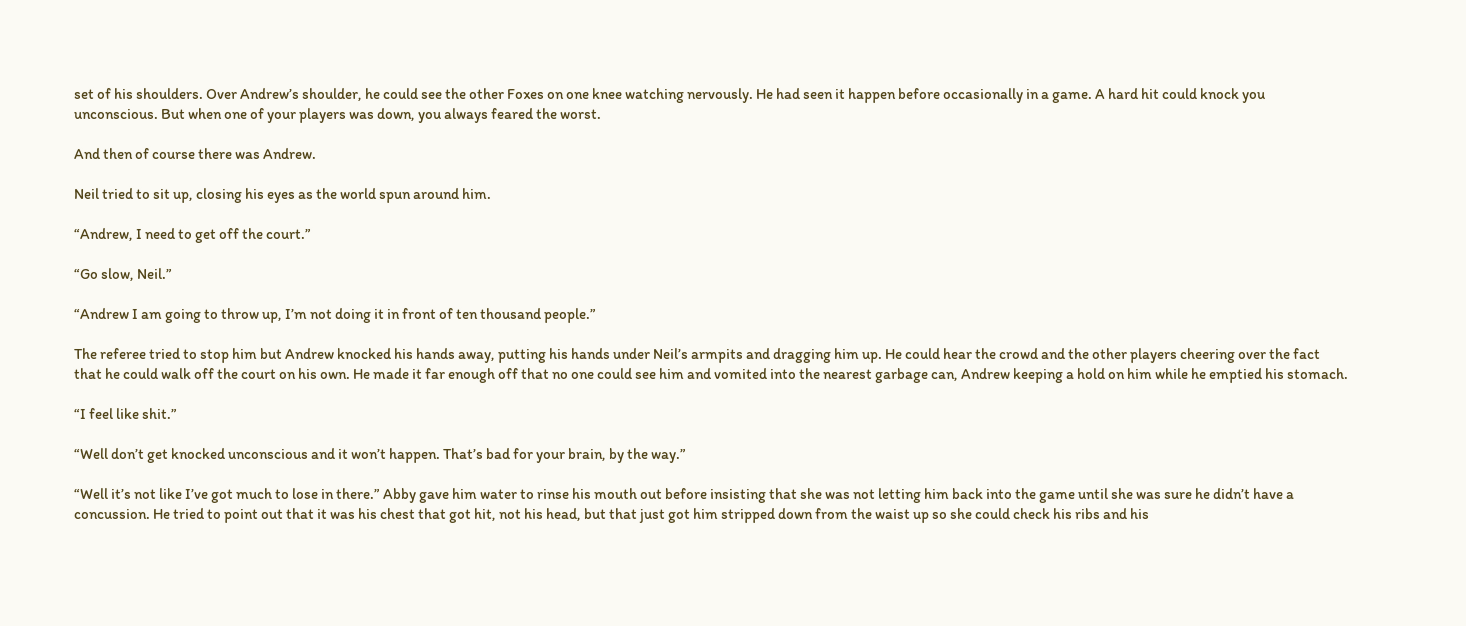set of his shoulders. Over Andrew’s shoulder, he could see the other Foxes on one knee watching nervously. He had seen it happen before occasionally in a game. A hard hit could knock you unconscious. But when one of your players was down, you always feared the worst.

And then of course there was Andrew.

Neil tried to sit up, closing his eyes as the world spun around him.

“Andrew, I need to get off the court.”

“Go slow, Neil.”

“Andrew I am going to throw up, I’m not doing it in front of ten thousand people.”

The referee tried to stop him but Andrew knocked his hands away, putting his hands under Neil’s armpits and dragging him up. He could hear the crowd and the other players cheering over the fact that he could walk off the court on his own. He made it far enough off that no one could see him and vomited into the nearest garbage can, Andrew keeping a hold on him while he emptied his stomach.

“I feel like shit.”

“Well don’t get knocked unconscious and it won’t happen. That’s bad for your brain, by the way.”

“Well it’s not like I’ve got much to lose in there.” Abby gave him water to rinse his mouth out before insisting that she was not letting him back into the game until she was sure he didn’t have a concussion. He tried to point out that it was his chest that got hit, not his head, but that just got him stripped down from the waist up so she could check his ribs and his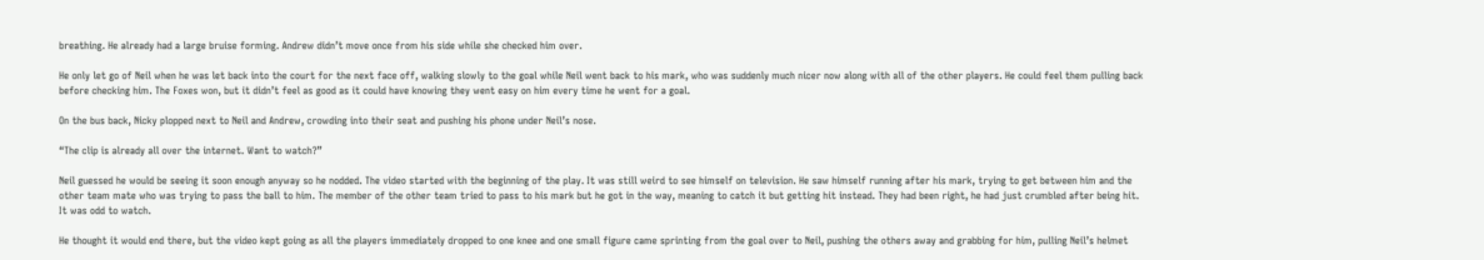breathing. He already had a large bruise forming. Andrew didn’t move once from his side while she checked him over.

He only let go of Neil when he was let back into the court for the next face off, walking slowly to the goal while Neil went back to his mark, who was suddenly much nicer now along with all of the other players. He could feel them pulling back before checking him. The Foxes won, but it didn’t feel as good as it could have knowing they went easy on him every time he went for a goal.

On the bus back, Nicky plopped next to Neil and Andrew, crowding into their seat and pushing his phone under Neil’s nose.

“The clip is already all over the internet. Want to watch?”

Neil guessed he would be seeing it soon enough anyway so he nodded. The video started with the beginning of the play. It was still weird to see himself on television. He saw himself running after his mark, trying to get between him and the other team mate who was trying to pass the ball to him. The member of the other team tried to pass to his mark but he got in the way, meaning to catch it but getting hit instead. They had been right, he had just crumbled after being hit. It was odd to watch.

He thought it would end there, but the video kept going as all the players immediately dropped to one knee and one small figure came sprinting from the goal over to Neil, pushing the others away and grabbing for him, pulling Neil’s helmet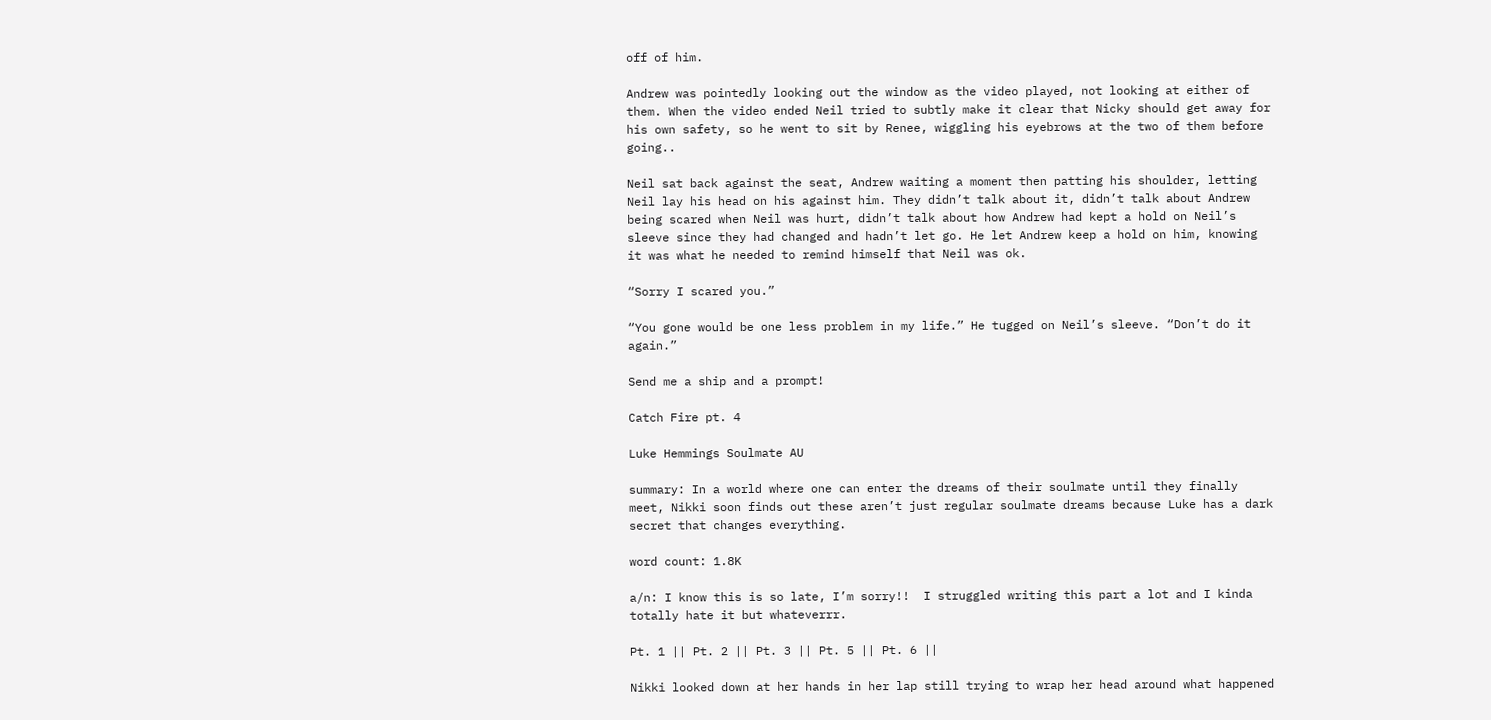off of him.

Andrew was pointedly looking out the window as the video played, not looking at either of them. When the video ended Neil tried to subtly make it clear that Nicky should get away for his own safety, so he went to sit by Renee, wiggling his eyebrows at the two of them before going..

Neil sat back against the seat, Andrew waiting a moment then patting his shoulder, letting Neil lay his head on his against him. They didn’t talk about it, didn’t talk about Andrew being scared when Neil was hurt, didn’t talk about how Andrew had kept a hold on Neil’s sleeve since they had changed and hadn’t let go. He let Andrew keep a hold on him, knowing it was what he needed to remind himself that Neil was ok.

“Sorry I scared you.”

“You gone would be one less problem in my life.” He tugged on Neil’s sleeve. “Don’t do it again.”

Send me a ship and a prompt!

Catch Fire pt. 4

Luke Hemmings Soulmate AU

summary: In a world where one can enter the dreams of their soulmate until they finally meet, Nikki soon finds out these aren’t just regular soulmate dreams because Luke has a dark secret that changes everything.

word count: 1.8K

a/n: I know this is so late, I’m sorry!!  I struggled writing this part a lot and I kinda totally hate it but whateverrr.

Pt. 1 || Pt. 2 || Pt. 3 || Pt. 5 || Pt. 6 ||

Nikki looked down at her hands in her lap still trying to wrap her head around what happened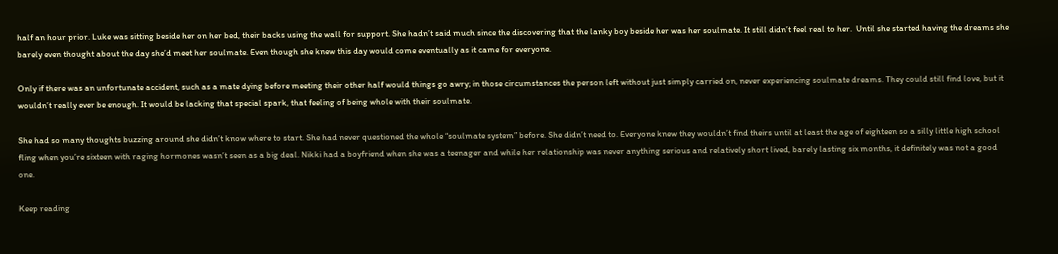half an hour prior. Luke was sitting beside her on her bed, their backs using the wall for support. She hadn’t said much since the discovering that the lanky boy beside her was her soulmate. It still didn’t feel real to her.  Until she started having the dreams she barely even thought about the day she’d meet her soulmate. Even though she knew this day would come eventually as it came for everyone.

Only if there was an unfortunate accident, such as a mate dying before meeting their other half would things go awry; in those circumstances the person left without just simply carried on, never experiencing soulmate dreams. They could still find love, but it wouldn’t really ever be enough. It would be lacking that special spark, that feeling of being whole with their soulmate.

She had so many thoughts buzzing around she didn’t know where to start. She had never questioned the whole “soulmate system” before. She didn’t need to. Everyone knew they wouldn’t find theirs until at least the age of eighteen so a silly little high school fling when you’re sixteen with raging hormones wasn’t seen as a big deal. Nikki had a boyfriend when she was a teenager and while her relationship was never anything serious and relatively short lived, barely lasting six months, it definitely was not a good one.

Keep reading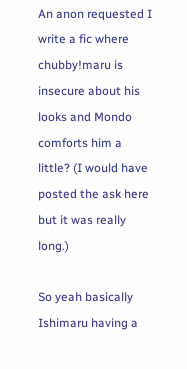An anon requested I write a fic where chubby!maru is insecure about his looks and Mondo comforts him a little? (I would have posted the ask here but it was really long.)

So yeah basically Ishimaru having a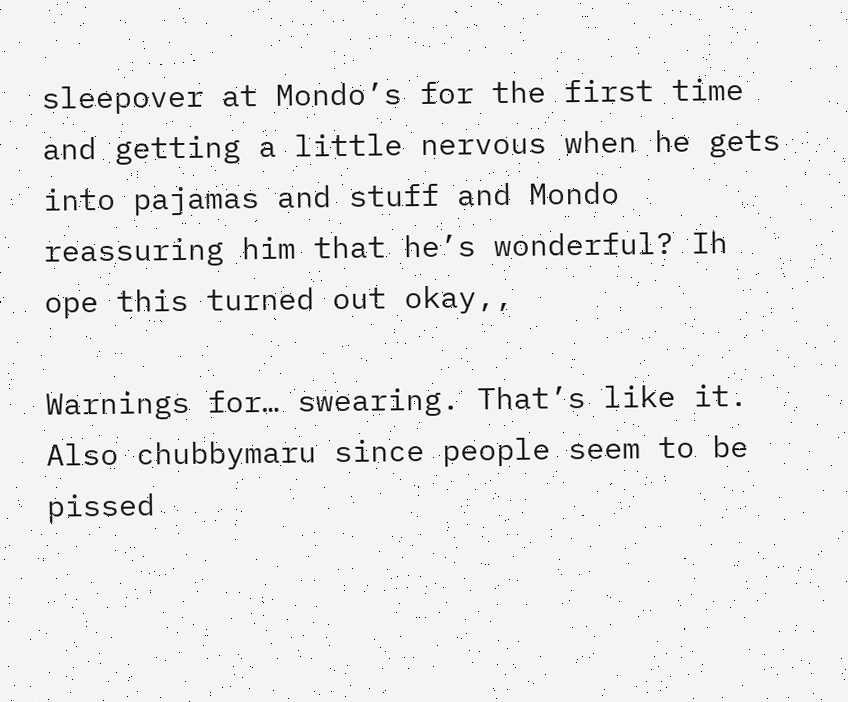sleepover at Mondo’s for the first time and getting a little nervous when he gets into pajamas and stuff and Mondo  reassuring him that he’s wonderful? Ih ope this turned out okay,,

Warnings for… swearing. That’s like it. Also chubbymaru since people seem to be pissed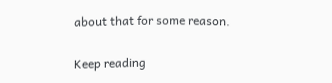about that for some reason.

Keep reading